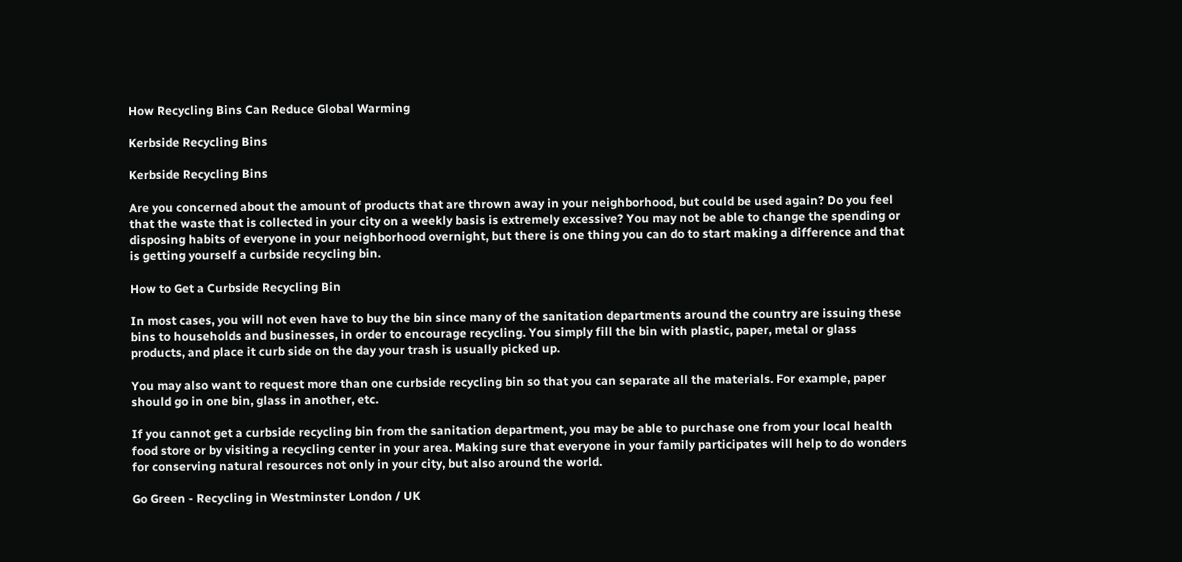How Recycling Bins Can Reduce Global Warming

Kerbside Recycling Bins

Kerbside Recycling Bins

Are you concerned about the amount of products that are thrown away in your neighborhood, but could be used again? Do you feel that the waste that is collected in your city on a weekly basis is extremely excessive? You may not be able to change the spending or disposing habits of everyone in your neighborhood overnight, but there is one thing you can do to start making a difference and that is getting yourself a curbside recycling bin.

How to Get a Curbside Recycling Bin

In most cases, you will not even have to buy the bin since many of the sanitation departments around the country are issuing these bins to households and businesses, in order to encourage recycling. You simply fill the bin with plastic, paper, metal or glass products, and place it curb side on the day your trash is usually picked up.

You may also want to request more than one curbside recycling bin so that you can separate all the materials. For example, paper should go in one bin, glass in another, etc.

If you cannot get a curbside recycling bin from the sanitation department, you may be able to purchase one from your local health food store or by visiting a recycling center in your area. Making sure that everyone in your family participates will help to do wonders for conserving natural resources not only in your city, but also around the world.

Go Green - Recycling in Westminster London / UK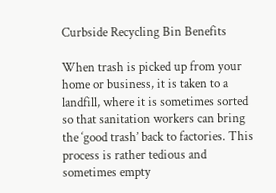Curbside Recycling Bin Benefits

When trash is picked up from your home or business, it is taken to a landfill, where it is sometimes sorted so that sanitation workers can bring the ‘good trash’ back to factories. This process is rather tedious and sometimes empty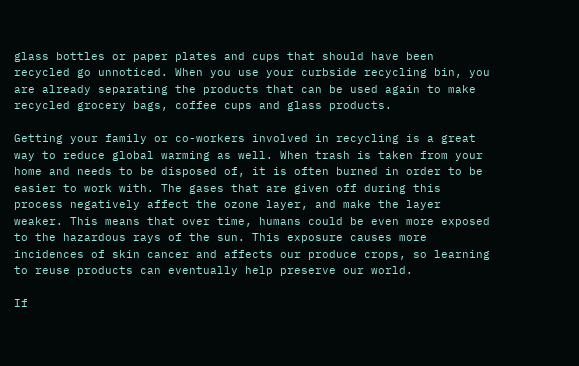glass bottles or paper plates and cups that should have been recycled go unnoticed. When you use your curbside recycling bin, you are already separating the products that can be used again to make recycled grocery bags, coffee cups and glass products.

Getting your family or co-workers involved in recycling is a great way to reduce global warming as well. When trash is taken from your home and needs to be disposed of, it is often burned in order to be easier to work with. The gases that are given off during this process negatively affect the ozone layer, and make the layer weaker. This means that over time, humans could be even more exposed to the hazardous rays of the sun. This exposure causes more incidences of skin cancer and affects our produce crops, so learning to reuse products can eventually help preserve our world.

If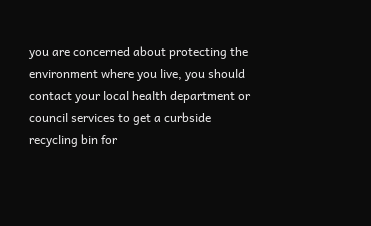you are concerned about protecting the environment where you live, you should contact your local health department or council services to get a curbside recycling bin for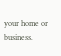your home or business.